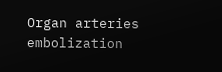Organ arteries embolization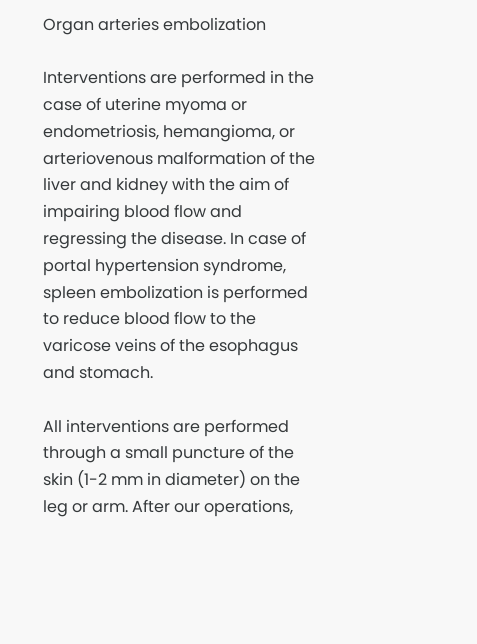Organ arteries embolization

Interventions are performed in the case of uterine myoma or endometriosis, hemangioma, or arteriovenous malformation of the liver and kidney with the aim of impairing blood flow and regressing the disease. In case of portal hypertension syndrome, spleen embolization is performed to reduce blood flow to the varicose veins of the esophagus and stomach.

All interventions are performed through a small puncture of the skin (1-2 mm in diameter) on the leg or arm. After our operations,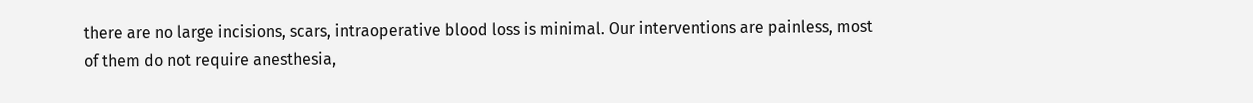there are no large incisions, scars, intraoperative blood loss is minimal. Our interventions are painless, most of them do not require anesthesia,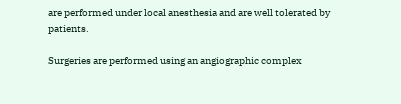are performed under local anesthesia and are well tolerated by patients.

Surgeries are performed using an angiographic complex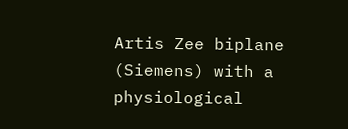Artis Zee biplane (Siemens) with a physiological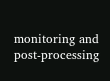monitoring and post-processing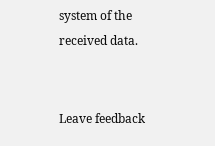system of the received data.


Leave feedback